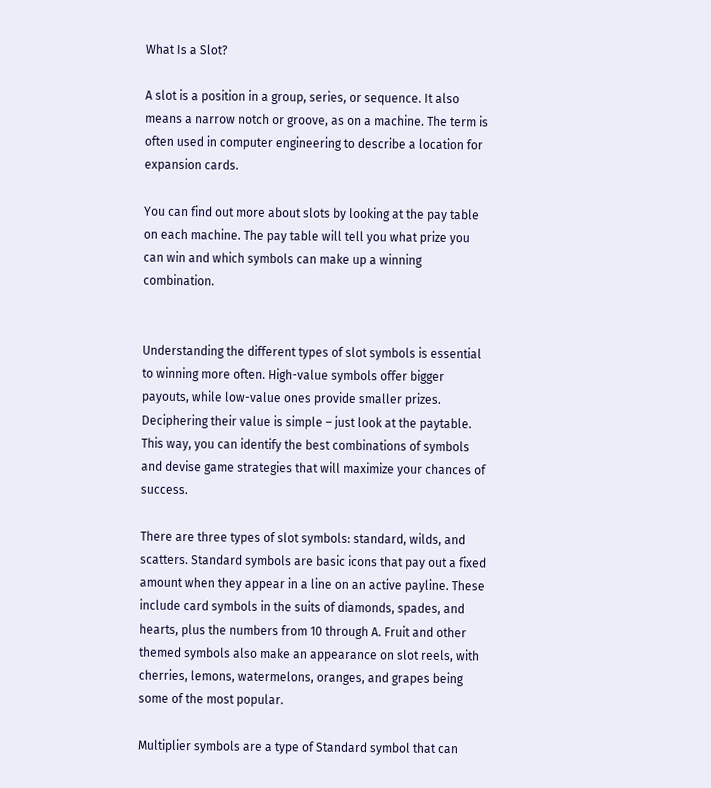What Is a Slot?

A slot is a position in a group, series, or sequence. It also means a narrow notch or groove, as on a machine. The term is often used in computer engineering to describe a location for expansion cards.

You can find out more about slots by looking at the pay table on each machine. The pay table will tell you what prize you can win and which symbols can make up a winning combination.


Understanding the different types of slot symbols is essential to winning more often. High-value symbols offer bigger payouts, while low-value ones provide smaller prizes. Deciphering their value is simple – just look at the paytable. This way, you can identify the best combinations of symbols and devise game strategies that will maximize your chances of success.

There are three types of slot symbols: standard, wilds, and scatters. Standard symbols are basic icons that pay out a fixed amount when they appear in a line on an active payline. These include card symbols in the suits of diamonds, spades, and hearts, plus the numbers from 10 through A. Fruit and other themed symbols also make an appearance on slot reels, with cherries, lemons, watermelons, oranges, and grapes being some of the most popular.

Multiplier symbols are a type of Standard symbol that can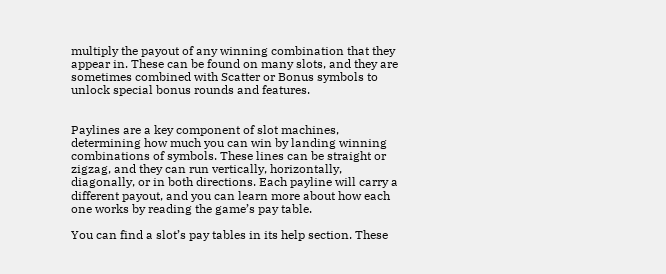multiply the payout of any winning combination that they appear in. These can be found on many slots, and they are sometimes combined with Scatter or Bonus symbols to unlock special bonus rounds and features.


Paylines are a key component of slot machines, determining how much you can win by landing winning combinations of symbols. These lines can be straight or zigzag, and they can run vertically, horizontally, diagonally, or in both directions. Each payline will carry a different payout, and you can learn more about how each one works by reading the game’s pay table.

You can find a slot’s pay tables in its help section. These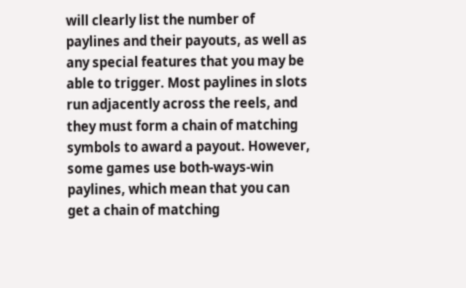will clearly list the number of paylines and their payouts, as well as any special features that you may be able to trigger. Most paylines in slots run adjacently across the reels, and they must form a chain of matching symbols to award a payout. However, some games use both-ways-win paylines, which mean that you can get a chain of matching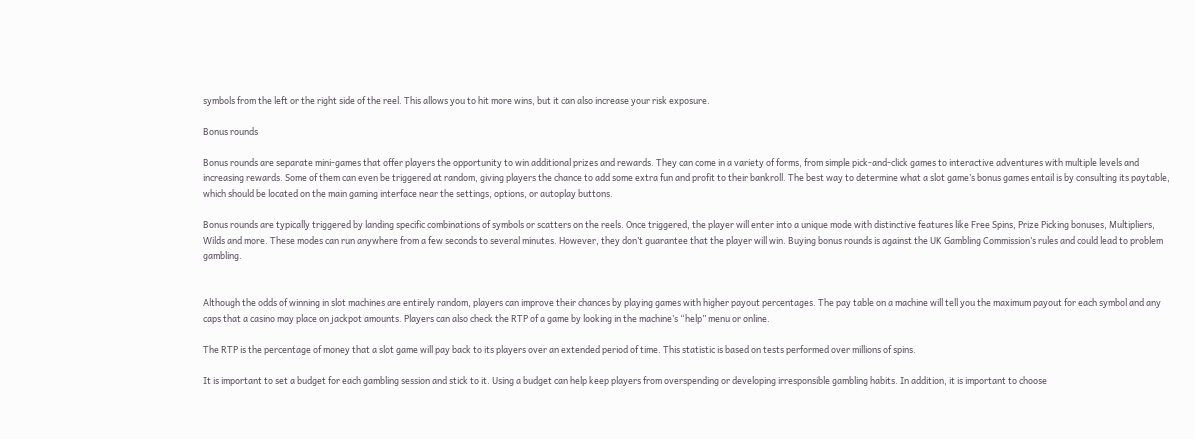symbols from the left or the right side of the reel. This allows you to hit more wins, but it can also increase your risk exposure.

Bonus rounds

Bonus rounds are separate mini-games that offer players the opportunity to win additional prizes and rewards. They can come in a variety of forms, from simple pick-and-click games to interactive adventures with multiple levels and increasing rewards. Some of them can even be triggered at random, giving players the chance to add some extra fun and profit to their bankroll. The best way to determine what a slot game’s bonus games entail is by consulting its paytable, which should be located on the main gaming interface near the settings, options, or autoplay buttons.

Bonus rounds are typically triggered by landing specific combinations of symbols or scatters on the reels. Once triggered, the player will enter into a unique mode with distinctive features like Free Spins, Prize Picking bonuses, Multipliers, Wilds and more. These modes can run anywhere from a few seconds to several minutes. However, they don’t guarantee that the player will win. Buying bonus rounds is against the UK Gambling Commission’s rules and could lead to problem gambling.


Although the odds of winning in slot machines are entirely random, players can improve their chances by playing games with higher payout percentages. The pay table on a machine will tell you the maximum payout for each symbol and any caps that a casino may place on jackpot amounts. Players can also check the RTP of a game by looking in the machine’s “help” menu or online.

The RTP is the percentage of money that a slot game will pay back to its players over an extended period of time. This statistic is based on tests performed over millions of spins.

It is important to set a budget for each gambling session and stick to it. Using a budget can help keep players from overspending or developing irresponsible gambling habits. In addition, it is important to choose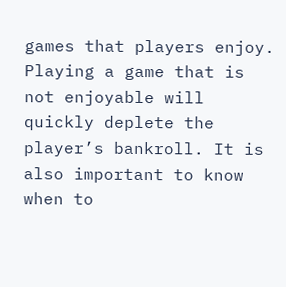games that players enjoy. Playing a game that is not enjoyable will quickly deplete the player’s bankroll. It is also important to know when to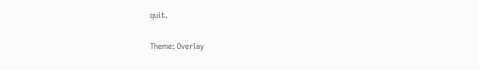quit.

Theme: Overlay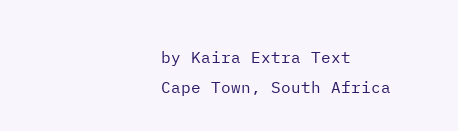by Kaira Extra Text
Cape Town, South Africa